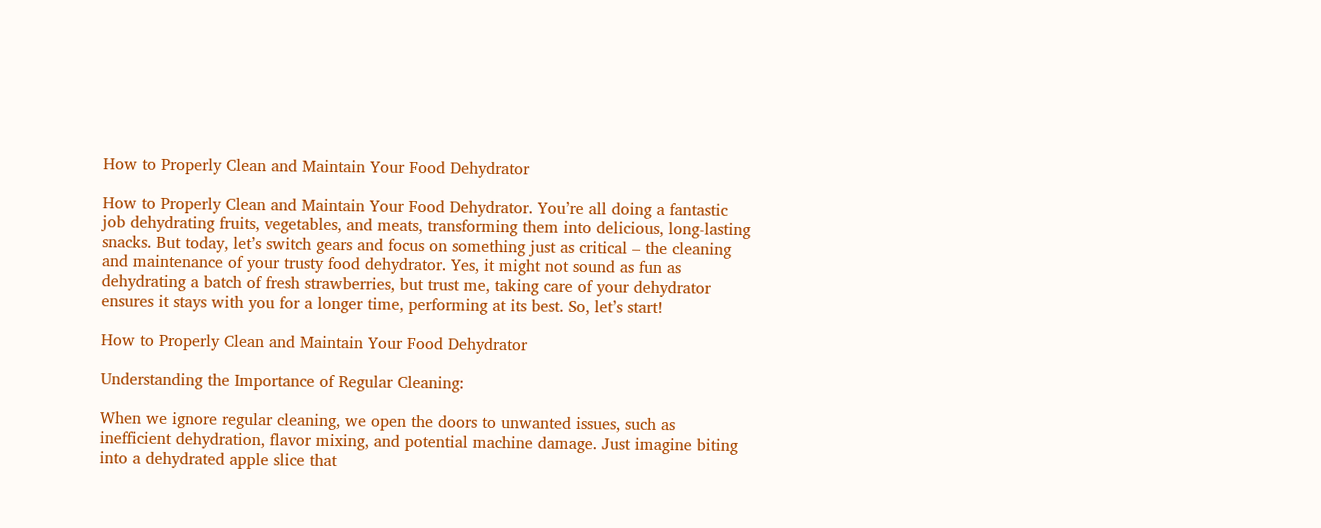How to Properly Clean and Maintain Your Food Dehydrator

How to Properly Clean and Maintain Your Food Dehydrator. You’re all doing a fantastic job dehydrating fruits, vegetables, and meats, transforming them into delicious, long-lasting snacks. But today, let’s switch gears and focus on something just as critical – the cleaning and maintenance of your trusty food dehydrator. Yes, it might not sound as fun as dehydrating a batch of fresh strawberries, but trust me, taking care of your dehydrator ensures it stays with you for a longer time, performing at its best. So, let’s start!

How to Properly Clean and Maintain Your Food Dehydrator

Understanding the Importance of Regular Cleaning:

When we ignore regular cleaning, we open the doors to unwanted issues, such as inefficient dehydration, flavor mixing, and potential machine damage. Just imagine biting into a dehydrated apple slice that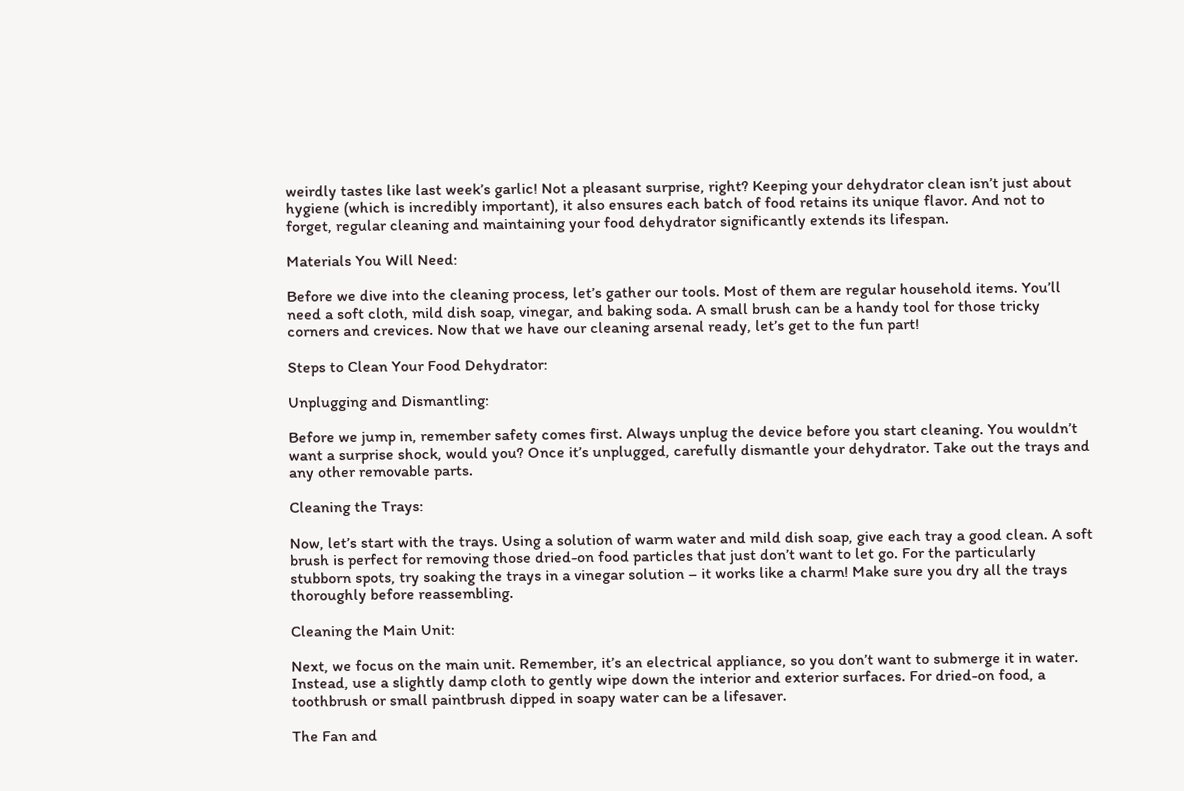weirdly tastes like last week’s garlic! Not a pleasant surprise, right? Keeping your dehydrator clean isn’t just about hygiene (which is incredibly important), it also ensures each batch of food retains its unique flavor. And not to forget, regular cleaning and maintaining your food dehydrator significantly extends its lifespan.

Materials You Will Need:

Before we dive into the cleaning process, let’s gather our tools. Most of them are regular household items. You’ll need a soft cloth, mild dish soap, vinegar, and baking soda. A small brush can be a handy tool for those tricky corners and crevices. Now that we have our cleaning arsenal ready, let’s get to the fun part!

Steps to Clean Your Food Dehydrator:

Unplugging and Dismantling:

Before we jump in, remember safety comes first. Always unplug the device before you start cleaning. You wouldn’t want a surprise shock, would you? Once it’s unplugged, carefully dismantle your dehydrator. Take out the trays and any other removable parts.

Cleaning the Trays:

Now, let’s start with the trays. Using a solution of warm water and mild dish soap, give each tray a good clean. A soft brush is perfect for removing those dried-on food particles that just don’t want to let go. For the particularly stubborn spots, try soaking the trays in a vinegar solution – it works like a charm! Make sure you dry all the trays thoroughly before reassembling.

Cleaning the Main Unit:

Next, we focus on the main unit. Remember, it’s an electrical appliance, so you don’t want to submerge it in water. Instead, use a slightly damp cloth to gently wipe down the interior and exterior surfaces. For dried-on food, a toothbrush or small paintbrush dipped in soapy water can be a lifesaver.

The Fan and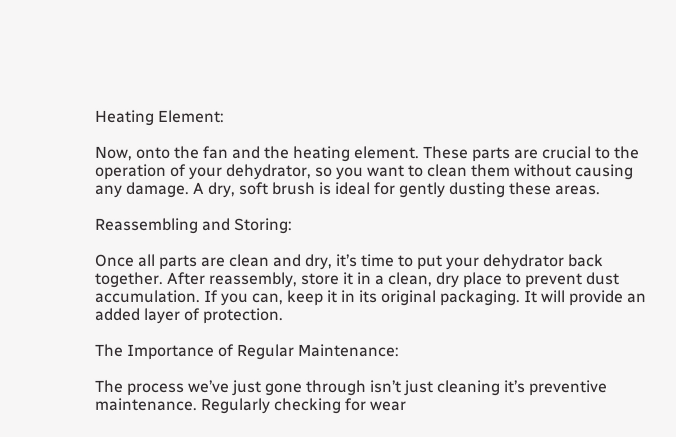Heating Element:

Now, onto the fan and the heating element. These parts are crucial to the operation of your dehydrator, so you want to clean them without causing any damage. A dry, soft brush is ideal for gently dusting these areas.

Reassembling and Storing:

Once all parts are clean and dry, it’s time to put your dehydrator back together. After reassembly, store it in a clean, dry place to prevent dust accumulation. If you can, keep it in its original packaging. It will provide an added layer of protection.

The Importance of Regular Maintenance:

The process we’ve just gone through isn’t just cleaning it’s preventive maintenance. Regularly checking for wear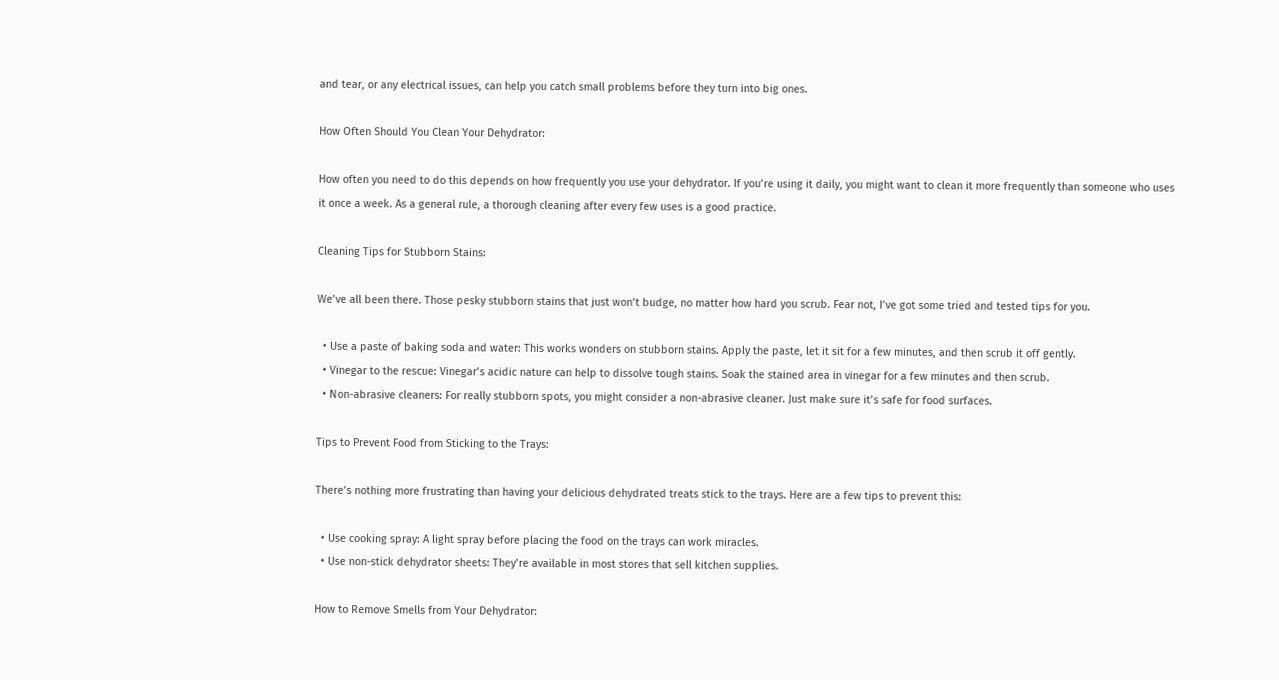and tear, or any electrical issues, can help you catch small problems before they turn into big ones.

How Often Should You Clean Your Dehydrator:

How often you need to do this depends on how frequently you use your dehydrator. If you’re using it daily, you might want to clean it more frequently than someone who uses it once a week. As a general rule, a thorough cleaning after every few uses is a good practice.

Cleaning Tips for Stubborn Stains:

We’ve all been there. Those pesky stubborn stains that just won’t budge, no matter how hard you scrub. Fear not, I’ve got some tried and tested tips for you.

  • Use a paste of baking soda and water: This works wonders on stubborn stains. Apply the paste, let it sit for a few minutes, and then scrub it off gently.
  • Vinegar to the rescue: Vinegar’s acidic nature can help to dissolve tough stains. Soak the stained area in vinegar for a few minutes and then scrub.
  • Non-abrasive cleaners: For really stubborn spots, you might consider a non-abrasive cleaner. Just make sure it’s safe for food surfaces.

Tips to Prevent Food from Sticking to the Trays:

There’s nothing more frustrating than having your delicious dehydrated treats stick to the trays. Here are a few tips to prevent this:

  • Use cooking spray: A light spray before placing the food on the trays can work miracles.
  • Use non-stick dehydrator sheets: They’re available in most stores that sell kitchen supplies.

How to Remove Smells from Your Dehydrator: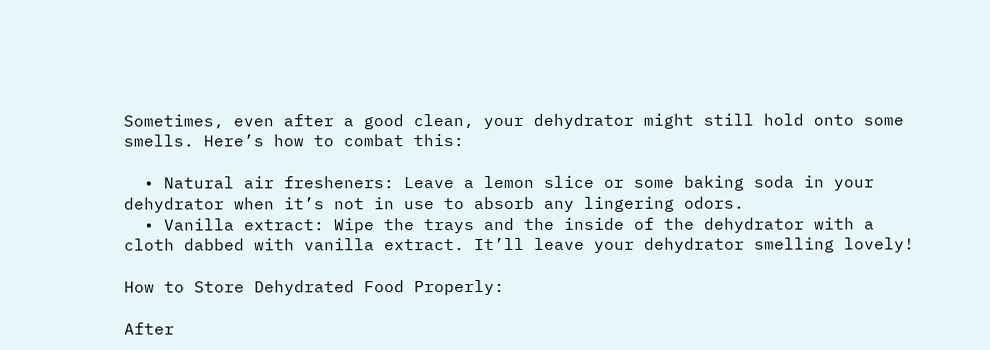Sometimes, even after a good clean, your dehydrator might still hold onto some smells. Here’s how to combat this:

  • Natural air fresheners: Leave a lemon slice or some baking soda in your dehydrator when it’s not in use to absorb any lingering odors.
  • Vanilla extract: Wipe the trays and the inside of the dehydrator with a cloth dabbed with vanilla extract. It’ll leave your dehydrator smelling lovely!

How to Store Dehydrated Food Properly:

After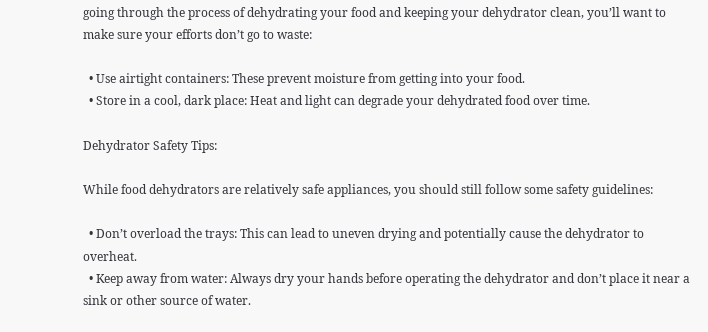going through the process of dehydrating your food and keeping your dehydrator clean, you’ll want to make sure your efforts don’t go to waste:

  • Use airtight containers: These prevent moisture from getting into your food.
  • Store in a cool, dark place: Heat and light can degrade your dehydrated food over time.

Dehydrator Safety Tips:

While food dehydrators are relatively safe appliances, you should still follow some safety guidelines:

  • Don’t overload the trays: This can lead to uneven drying and potentially cause the dehydrator to overheat.
  • Keep away from water: Always dry your hands before operating the dehydrator and don’t place it near a sink or other source of water.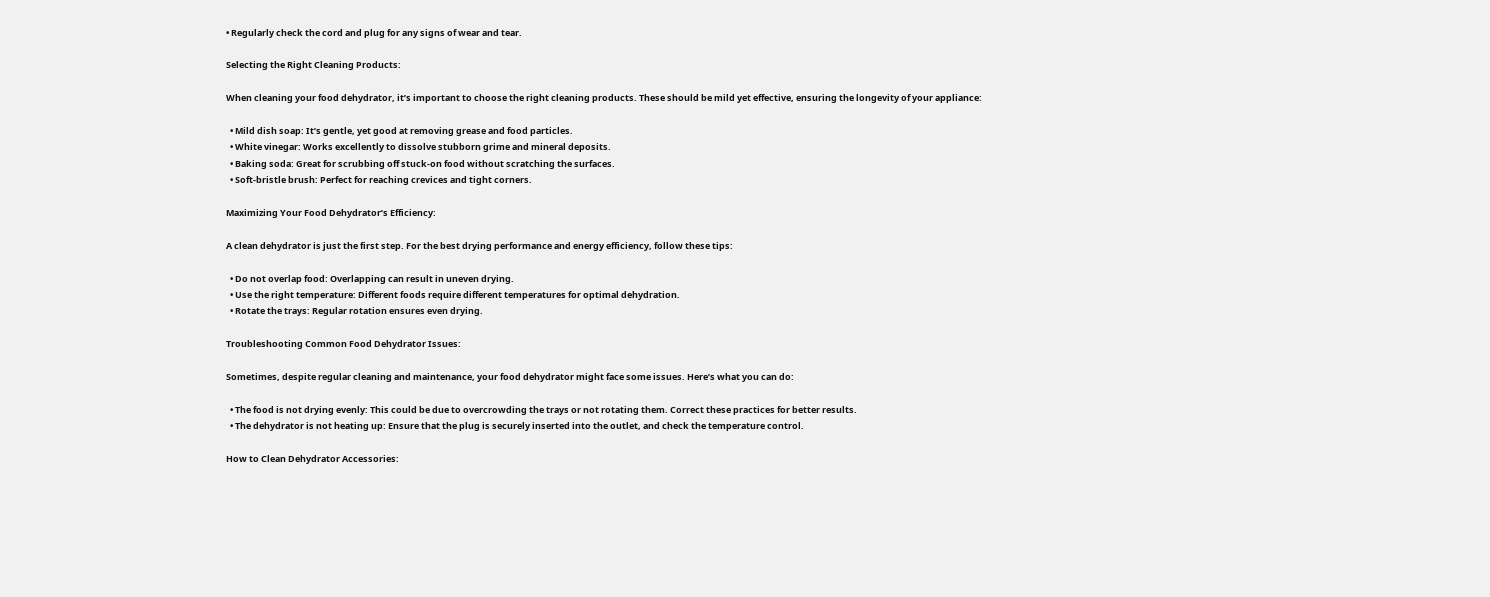• Regularly check the cord and plug for any signs of wear and tear.

Selecting the Right Cleaning Products:

When cleaning your food dehydrator, it’s important to choose the right cleaning products. These should be mild yet effective, ensuring the longevity of your appliance:

  • Mild dish soap: It’s gentle, yet good at removing grease and food particles.
  • White vinegar: Works excellently to dissolve stubborn grime and mineral deposits.
  • Baking soda: Great for scrubbing off stuck-on food without scratching the surfaces.
  • Soft-bristle brush: Perfect for reaching crevices and tight corners.

Maximizing Your Food Dehydrator’s Efficiency:

A clean dehydrator is just the first step. For the best drying performance and energy efficiency, follow these tips:

  • Do not overlap food: Overlapping can result in uneven drying.
  • Use the right temperature: Different foods require different temperatures for optimal dehydration.
  • Rotate the trays: Regular rotation ensures even drying.

Troubleshooting Common Food Dehydrator Issues:

Sometimes, despite regular cleaning and maintenance, your food dehydrator might face some issues. Here’s what you can do:

  • The food is not drying evenly: This could be due to overcrowding the trays or not rotating them. Correct these practices for better results.
  • The dehydrator is not heating up: Ensure that the plug is securely inserted into the outlet, and check the temperature control.

How to Clean Dehydrator Accessories: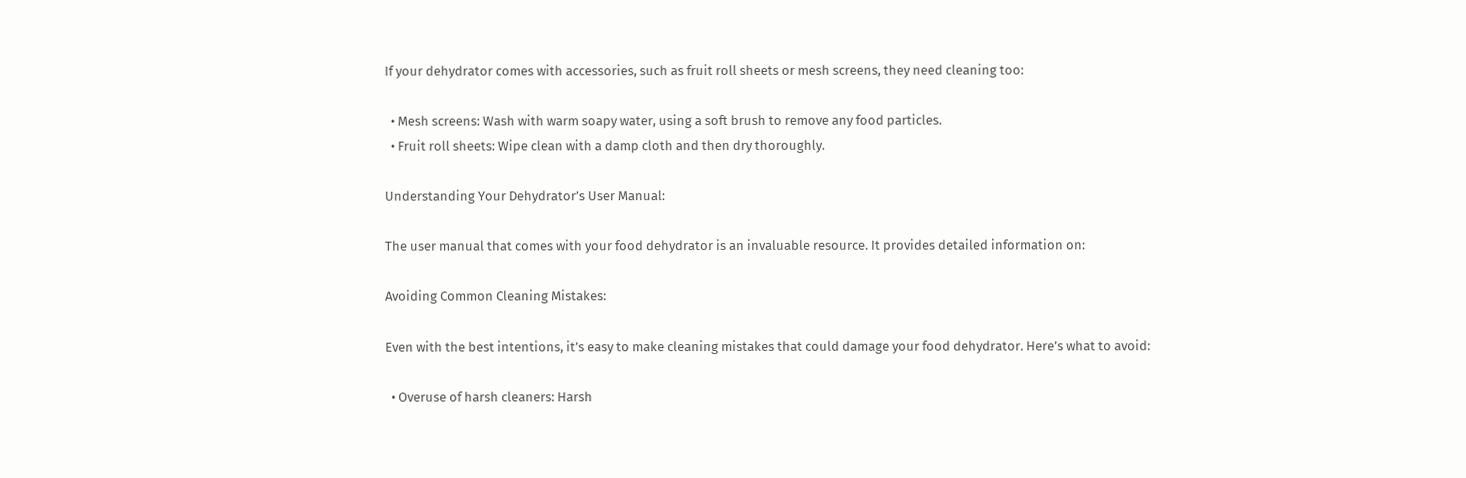If your dehydrator comes with accessories, such as fruit roll sheets or mesh screens, they need cleaning too:

  • Mesh screens: Wash with warm soapy water, using a soft brush to remove any food particles.
  • Fruit roll sheets: Wipe clean with a damp cloth and then dry thoroughly.

Understanding Your Dehydrator’s User Manual:

The user manual that comes with your food dehydrator is an invaluable resource. It provides detailed information on:

Avoiding Common Cleaning Mistakes:

Even with the best intentions, it’s easy to make cleaning mistakes that could damage your food dehydrator. Here’s what to avoid:

  • Overuse of harsh cleaners: Harsh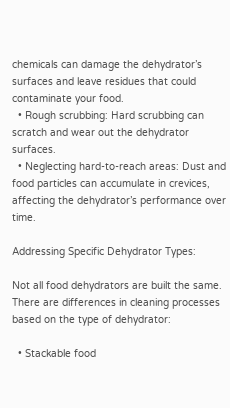chemicals can damage the dehydrator’s surfaces and leave residues that could contaminate your food.
  • Rough scrubbing: Hard scrubbing can scratch and wear out the dehydrator surfaces.
  • Neglecting hard-to-reach areas: Dust and food particles can accumulate in crevices, affecting the dehydrator’s performance over time.

Addressing Specific Dehydrator Types:

Not all food dehydrators are built the same. There are differences in cleaning processes based on the type of dehydrator:

  • Stackable food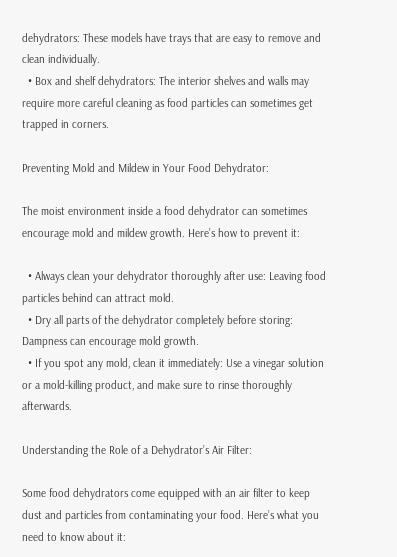dehydrators: These models have trays that are easy to remove and clean individually.
  • Box and shelf dehydrators: The interior shelves and walls may require more careful cleaning as food particles can sometimes get trapped in corners.

Preventing Mold and Mildew in Your Food Dehydrator:

The moist environment inside a food dehydrator can sometimes encourage mold and mildew growth. Here’s how to prevent it:

  • Always clean your dehydrator thoroughly after use: Leaving food particles behind can attract mold.
  • Dry all parts of the dehydrator completely before storing: Dampness can encourage mold growth.
  • If you spot any mold, clean it immediately: Use a vinegar solution or a mold-killing product, and make sure to rinse thoroughly afterwards.

Understanding the Role of a Dehydrator’s Air Filter:

Some food dehydrators come equipped with an air filter to keep dust and particles from contaminating your food. Here’s what you need to know about it: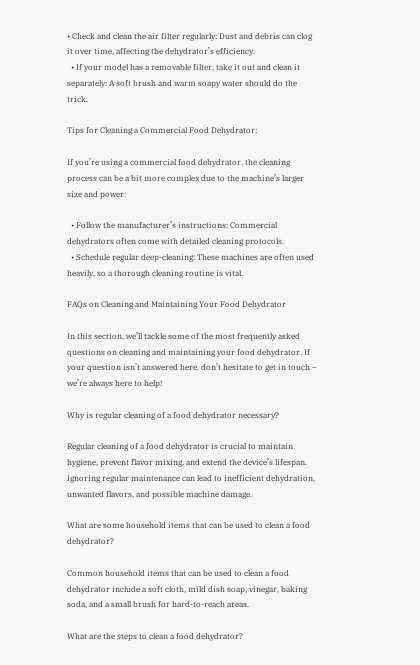• Check and clean the air filter regularly: Dust and debris can clog it over time, affecting the dehydrator’s efficiency.
  • If your model has a removable filter, take it out and clean it separately: A soft brush and warm soapy water should do the trick.

Tips for Cleaning a Commercial Food Dehydrator:

If you’re using a commercial food dehydrator, the cleaning process can be a bit more complex due to the machine’s larger size and power:

  • Follow the manufacturer’s instructions: Commercial dehydrators often come with detailed cleaning protocols.
  • Schedule regular deep-cleaning: These machines are often used heavily, so a thorough cleaning routine is vital.

FAQs on Cleaning and Maintaining Your Food Dehydrator

In this section, we’ll tackle some of the most frequently asked questions on cleaning and maintaining your food dehydrator. If your question isn’t answered here, don’t hesitate to get in touch – we’re always here to help!

Why is regular cleaning of a food dehydrator necessary?

Regular cleaning of a food dehydrator is crucial to maintain hygiene, prevent flavor mixing, and extend the device’s lifespan. Ignoring regular maintenance can lead to inefficient dehydration, unwanted flavors, and possible machine damage.

What are some household items that can be used to clean a food dehydrator?

Common household items that can be used to clean a food dehydrator include a soft cloth, mild dish soap, vinegar, baking soda, and a small brush for hard-to-reach areas.

What are the steps to clean a food dehydrator?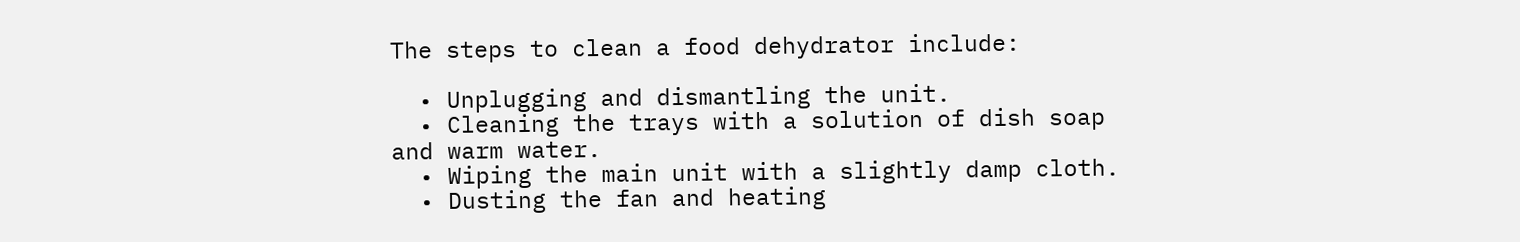The steps to clean a food dehydrator include:

  • Unplugging and dismantling the unit.
  • Cleaning the trays with a solution of dish soap and warm water.
  • Wiping the main unit with a slightly damp cloth.
  • Dusting the fan and heating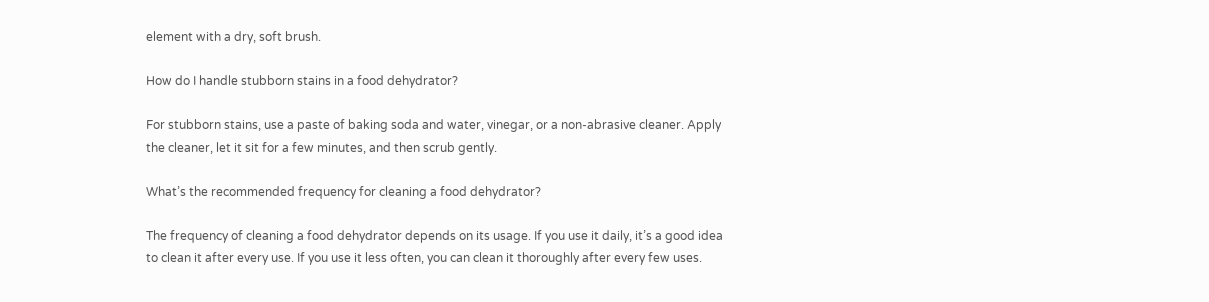element with a dry, soft brush.

How do I handle stubborn stains in a food dehydrator?

For stubborn stains, use a paste of baking soda and water, vinegar, or a non-abrasive cleaner. Apply the cleaner, let it sit for a few minutes, and then scrub gently.

What’s the recommended frequency for cleaning a food dehydrator?

The frequency of cleaning a food dehydrator depends on its usage. If you use it daily, it’s a good idea to clean it after every use. If you use it less often, you can clean it thoroughly after every few uses.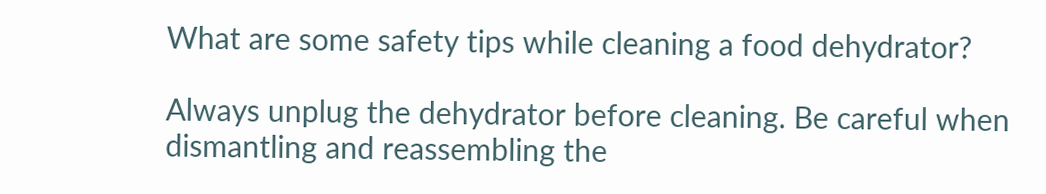What are some safety tips while cleaning a food dehydrator?

Always unplug the dehydrator before cleaning. Be careful when dismantling and reassembling the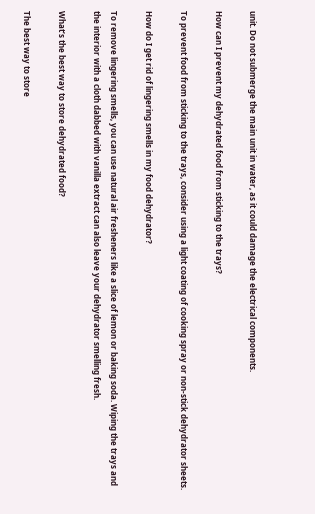unit. Do not submerge the main unit in water, as it could damage the electrical components.

How can I prevent my dehydrated food from sticking to the trays?

To prevent food from sticking to the trays, consider using a light coating of cooking spray or non-stick dehydrator sheets.

How do I get rid of lingering smells in my food dehydrator?

To remove lingering smells, you can use natural air fresheners like a slice of lemon or baking soda. Wiping the trays and the interior with a cloth dabbed with vanilla extract can also leave your dehydrator smelling fresh.

What’s the best way to store dehydrated food?

The best way to store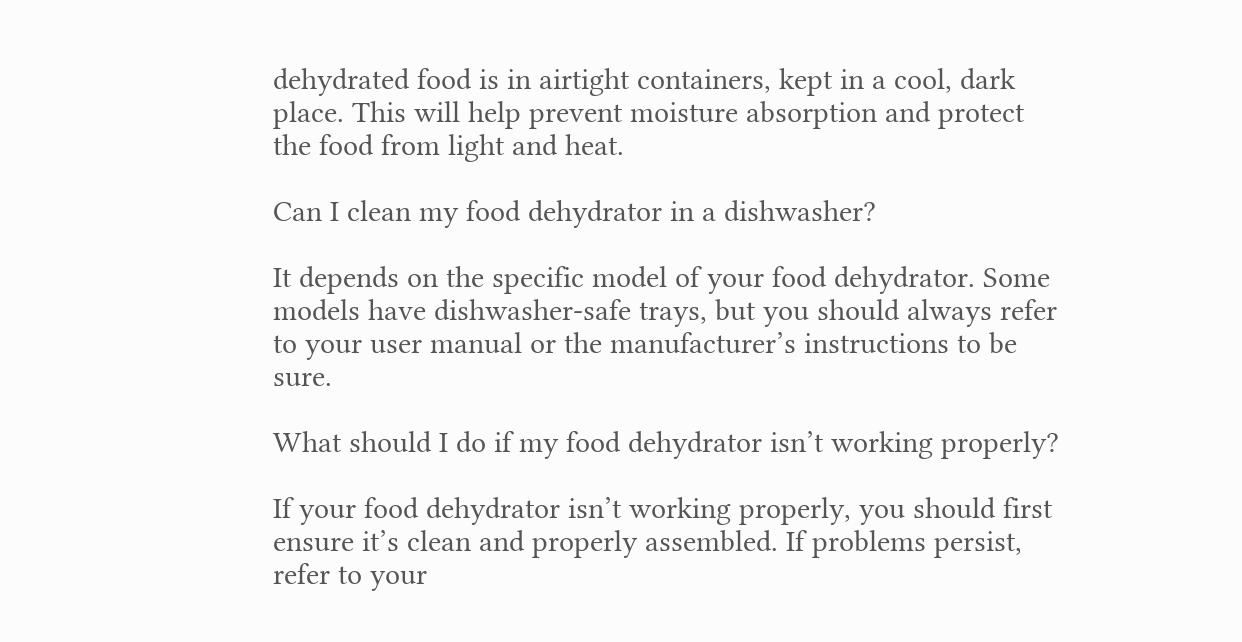dehydrated food is in airtight containers, kept in a cool, dark place. This will help prevent moisture absorption and protect the food from light and heat.

Can I clean my food dehydrator in a dishwasher?

It depends on the specific model of your food dehydrator. Some models have dishwasher-safe trays, but you should always refer to your user manual or the manufacturer’s instructions to be sure.

What should I do if my food dehydrator isn’t working properly?

If your food dehydrator isn’t working properly, you should first ensure it’s clean and properly assembled. If problems persist, refer to your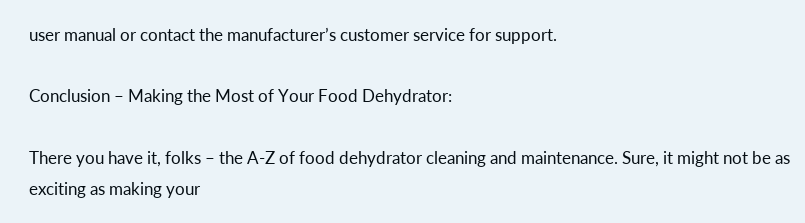user manual or contact the manufacturer’s customer service for support.

Conclusion – Making the Most of Your Food Dehydrator:

There you have it, folks – the A-Z of food dehydrator cleaning and maintenance. Sure, it might not be as exciting as making your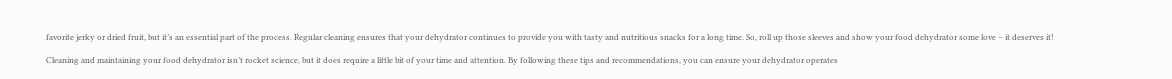favorite jerky or dried fruit, but it’s an essential part of the process. Regular cleaning ensures that your dehydrator continues to provide you with tasty and nutritious snacks for a long time. So, roll up those sleeves and show your food dehydrator some love – it deserves it!

Cleaning and maintaining your food dehydrator isn’t rocket science, but it does require a little bit of your time and attention. By following these tips and recommendations, you can ensure your dehydrator operates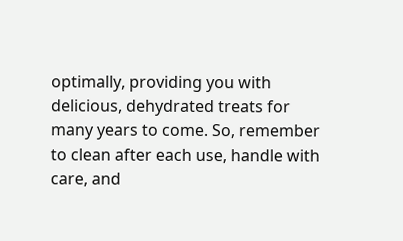optimally, providing you with delicious, dehydrated treats for many years to come. So, remember to clean after each use, handle with care, and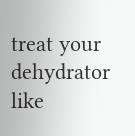treat your dehydrator like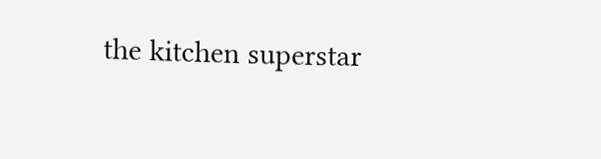the kitchen superstar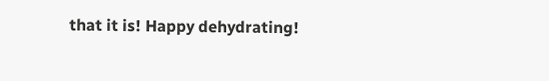that it is! Happy dehydrating!